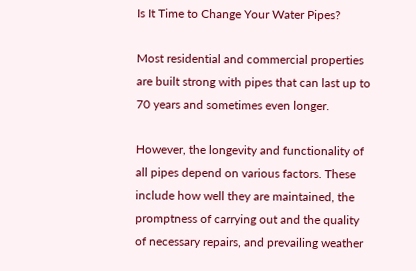Is It Time to Change Your Water Pipes?

Most residential and commercial properties are built strong with pipes that can last up to 70 years and sometimes even longer.

However, the longevity and functionality of all pipes depend on various factors. These include how well they are maintained, the promptness of carrying out and the quality of necessary repairs, and prevailing weather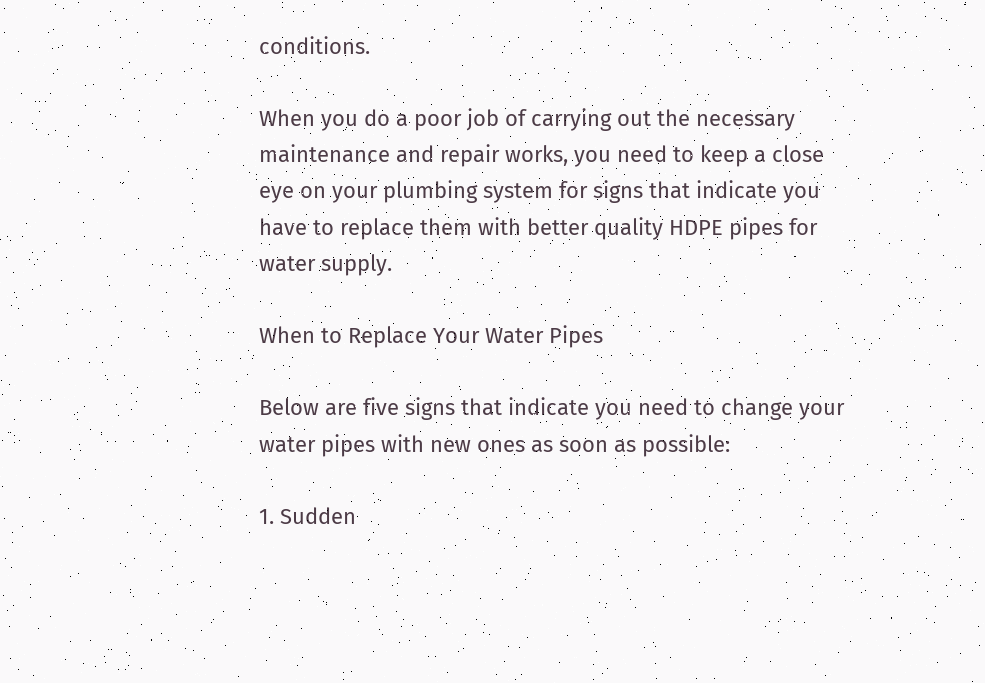conditions.

When you do a poor job of carrying out the necessary maintenance and repair works, you need to keep a close eye on your plumbing system for signs that indicate you have to replace them with better quality HDPE pipes for water supply.

When to Replace Your Water Pipes

Below are five signs that indicate you need to change your water pipes with new ones as soon as possible:

1. Sudden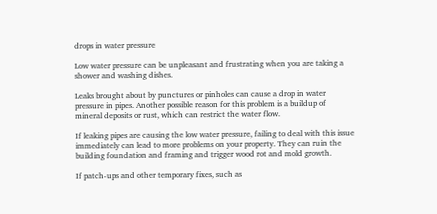drops in water pressure

Low water pressure can be unpleasant and frustrating when you are taking a shower and washing dishes.

Leaks brought about by punctures or pinholes can cause a drop in water pressure in pipes. Another possible reason for this problem is a buildup of mineral deposits or rust, which can restrict the water flow.

If leaking pipes are causing the low water pressure, failing to deal with this issue immediately can lead to more problems on your property. They can ruin the building foundation and framing and trigger wood rot and mold growth.

If patch-ups and other temporary fixes, such as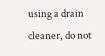using a drain cleaner, do not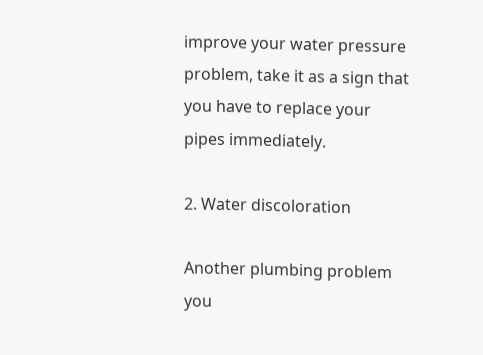improve your water pressure problem, take it as a sign that you have to replace your pipes immediately.

2. Water discoloration

Another plumbing problem you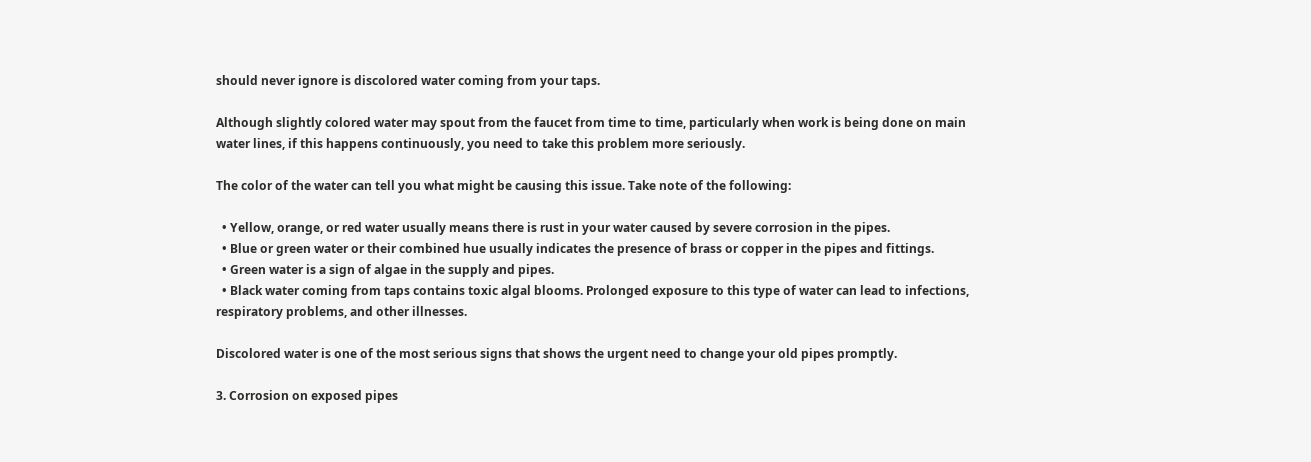should never ignore is discolored water coming from your taps.

Although slightly colored water may spout from the faucet from time to time, particularly when work is being done on main water lines, if this happens continuously, you need to take this problem more seriously.

The color of the water can tell you what might be causing this issue. Take note of the following:

  • Yellow, orange, or red water usually means there is rust in your water caused by severe corrosion in the pipes.
  • Blue or green water or their combined hue usually indicates the presence of brass or copper in the pipes and fittings.
  • Green water is a sign of algae in the supply and pipes.
  • Black water coming from taps contains toxic algal blooms. Prolonged exposure to this type of water can lead to infections, respiratory problems, and other illnesses.

Discolored water is one of the most serious signs that shows the urgent need to change your old pipes promptly.

3. Corrosion on exposed pipes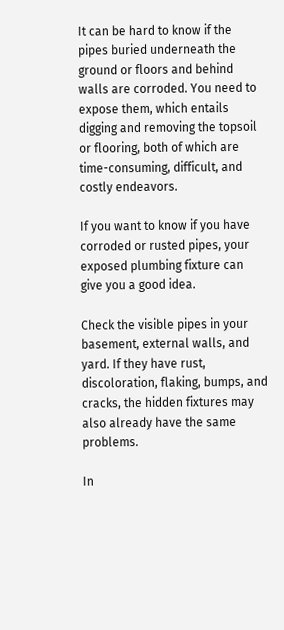It can be hard to know if the pipes buried underneath the ground or floors and behind walls are corroded. You need to expose them, which entails digging and removing the topsoil or flooring, both of which are time-consuming, difficult, and costly endeavors.

If you want to know if you have corroded or rusted pipes, your exposed plumbing fixture can give you a good idea.

Check the visible pipes in your basement, external walls, and yard. If they have rust, discoloration, flaking, bumps, and cracks, the hidden fixtures may also already have the same problems.

In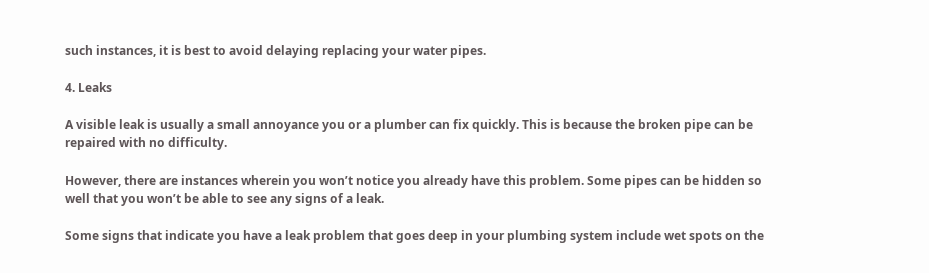such instances, it is best to avoid delaying replacing your water pipes.

4. Leaks

A visible leak is usually a small annoyance you or a plumber can fix quickly. This is because the broken pipe can be repaired with no difficulty.

However, there are instances wherein you won’t notice you already have this problem. Some pipes can be hidden so well that you won’t be able to see any signs of a leak.

Some signs that indicate you have a leak problem that goes deep in your plumbing system include wet spots on the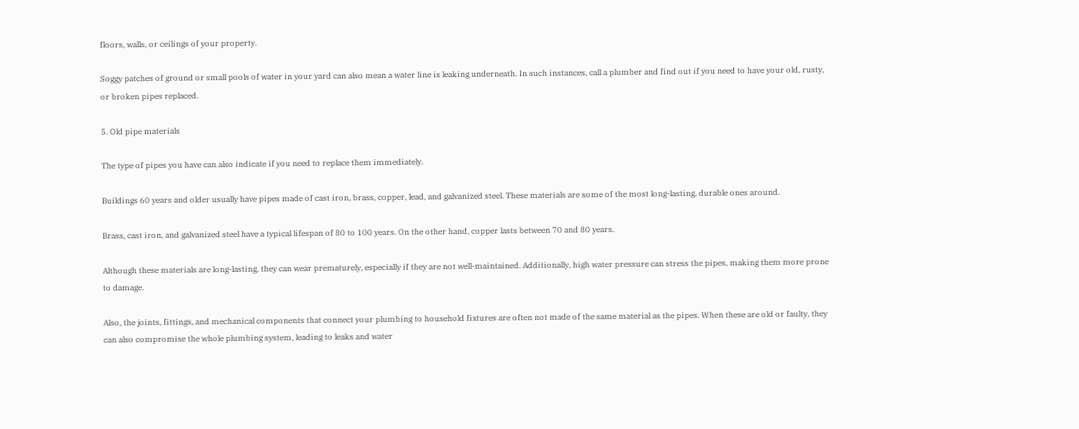floors, walls, or ceilings of your property.

Soggy patches of ground or small pools of water in your yard can also mean a water line is leaking underneath. In such instances, call a plumber and find out if you need to have your old, rusty, or broken pipes replaced.

5. Old pipe materials

The type of pipes you have can also indicate if you need to replace them immediately.

Buildings 60 years and older usually have pipes made of cast iron, brass, copper, lead, and galvanized steel. These materials are some of the most long-lasting, durable ones around.

Brass, cast iron, and galvanized steel have a typical lifespan of 80 to 100 years. On the other hand, copper lasts between 70 and 80 years.

Although these materials are long-lasting, they can wear prematurely, especially if they are not well-maintained. Additionally, high water pressure can stress the pipes, making them more prone to damage.

Also, the joints, fittings, and mechanical components that connect your plumbing to household fixtures are often not made of the same material as the pipes. When these are old or faulty, they can also compromise the whole plumbing system, leading to leaks and water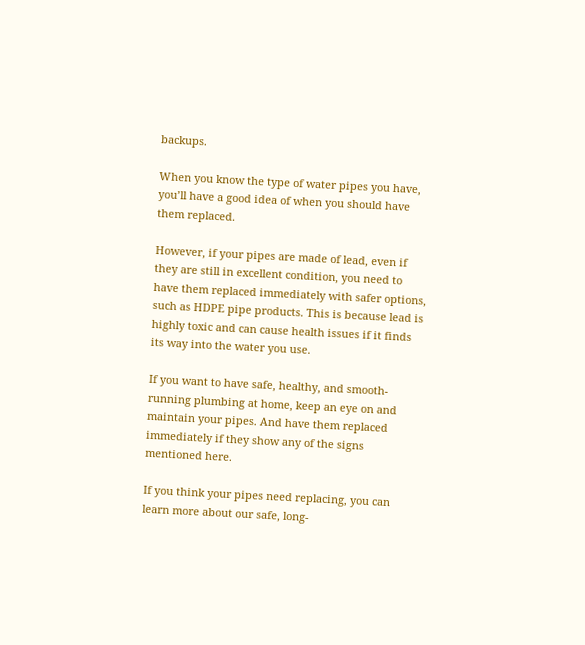backups.

When you know the type of water pipes you have, you’ll have a good idea of when you should have them replaced.

However, if your pipes are made of lead, even if they are still in excellent condition, you need to have them replaced immediately with safer options, such as HDPE pipe products. This is because lead is highly toxic and can cause health issues if it finds its way into the water you use.

If you want to have safe, healthy, and smooth-running plumbing at home, keep an eye on and maintain your pipes. And have them replaced immediately if they show any of the signs mentioned here.

If you think your pipes need replacing, you can learn more about our safe, long-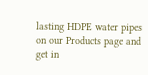lasting HDPE water pipes on our Products page and get in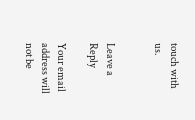touch with us.


Leave a Reply

Your email address will not be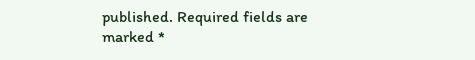published. Required fields are marked *